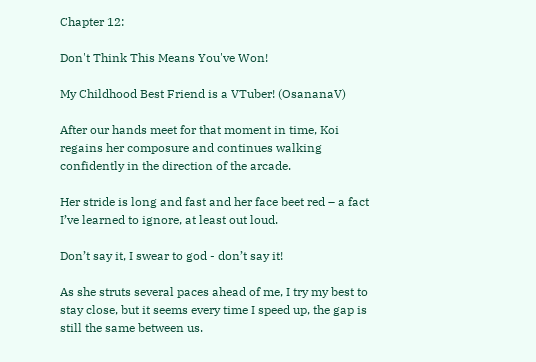Chapter 12:

Don't Think This Means You've Won!

My Childhood Best Friend is a VTuber! (OsananaV)

After our hands meet for that moment in time, Koi regains her composure and continues walking confidently in the direction of the arcade.

Her stride is long and fast and her face beet red – a fact I’ve learned to ignore, at least out loud.

Don’t say it, I swear to god - don’t say it!

As she struts several paces ahead of me, I try my best to stay close, but it seems every time I speed up, the gap is still the same between us.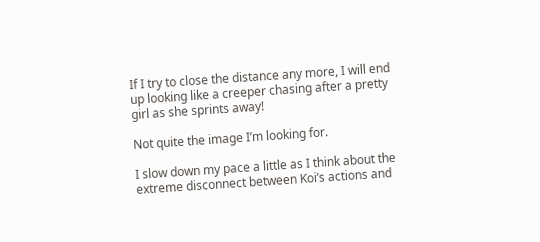If I try to close the distance any more, I will end up looking like a creeper chasing after a pretty girl as she sprints away!

Not quite the image I’m looking for.

I slow down my pace a little as I think about the extreme disconnect between Koi’s actions and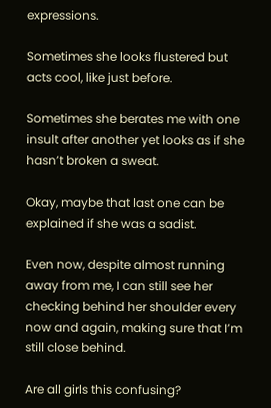expressions.

Sometimes she looks flustered but acts cool, like just before.

Sometimes she berates me with one insult after another yet looks as if she hasn’t broken a sweat.

Okay, maybe that last one can be explained if she was a sadist.

Even now, despite almost running away from me, I can still see her checking behind her shoulder every now and again, making sure that I’m still close behind.

Are all girls this confusing?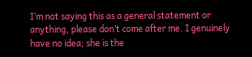I’m not saying this as a general statement or anything, please don’t come after me. I genuinely have no idea; she is the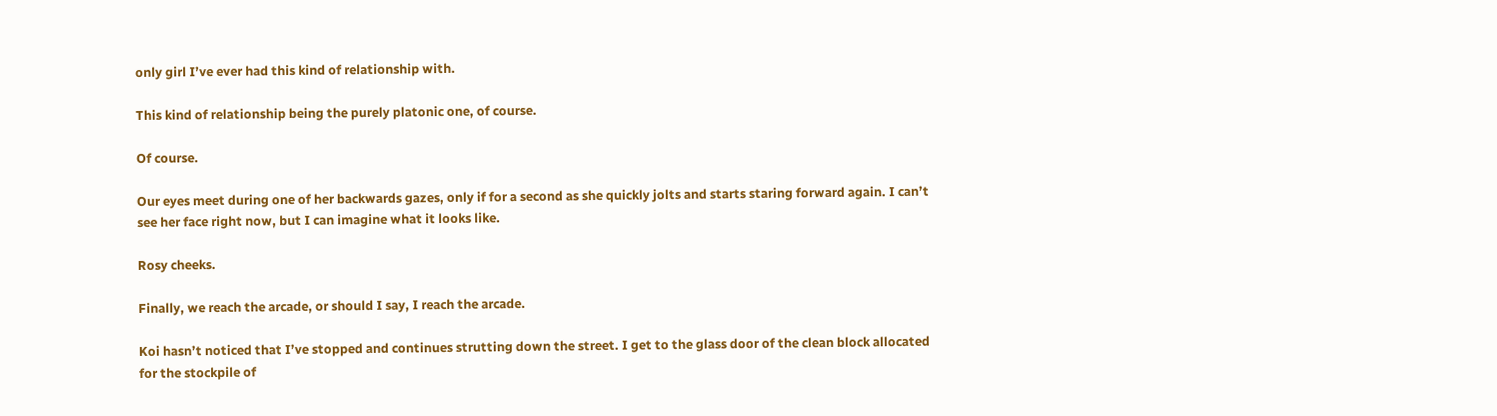only girl I’ve ever had this kind of relationship with.

This kind of relationship being the purely platonic one, of course.

Of course.

Our eyes meet during one of her backwards gazes, only if for a second as she quickly jolts and starts staring forward again. I can’t see her face right now, but I can imagine what it looks like.

Rosy cheeks.

Finally, we reach the arcade, or should I say, I reach the arcade.

Koi hasn’t noticed that I’ve stopped and continues strutting down the street. I get to the glass door of the clean block allocated for the stockpile of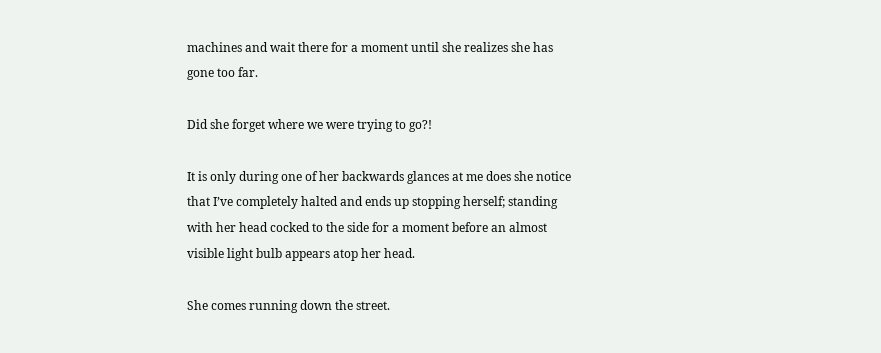machines and wait there for a moment until she realizes she has gone too far.

Did she forget where we were trying to go?!

It is only during one of her backwards glances at me does she notice that I’ve completely halted and ends up stopping herself; standing with her head cocked to the side for a moment before an almost visible light bulb appears atop her head.

She comes running down the street.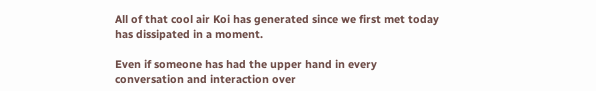All of that cool air Koi has generated since we first met today has dissipated in a moment.

Even if someone has had the upper hand in every conversation and interaction over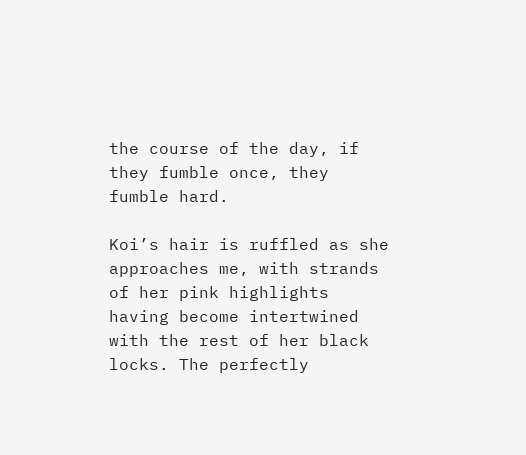the course of the day, if they fumble once, they fumble hard.

Koi’s hair is ruffled as she approaches me, with strands of her pink highlights having become intertwined with the rest of her black locks. The perfectly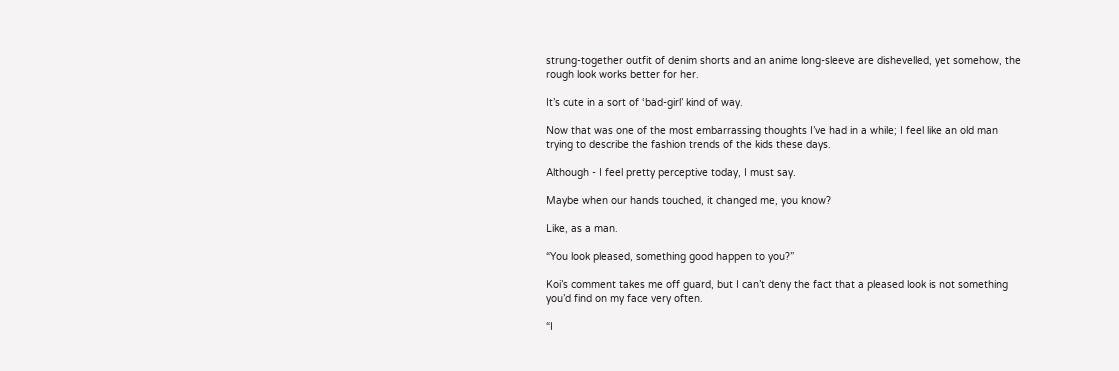strung-together outfit of denim shorts and an anime long-sleeve are dishevelled, yet somehow, the rough look works better for her.

It’s cute in a sort of ‘bad-girl’ kind of way.

Now that was one of the most embarrassing thoughts I’ve had in a while; I feel like an old man trying to describe the fashion trends of the kids these days.

Although - I feel pretty perceptive today, I must say.

Maybe when our hands touched, it changed me, you know?

Like, as a man.

“You look pleased, something good happen to you?”

Koi’s comment takes me off guard, but I can’t deny the fact that a pleased look is not something you’d find on my face very often.

“I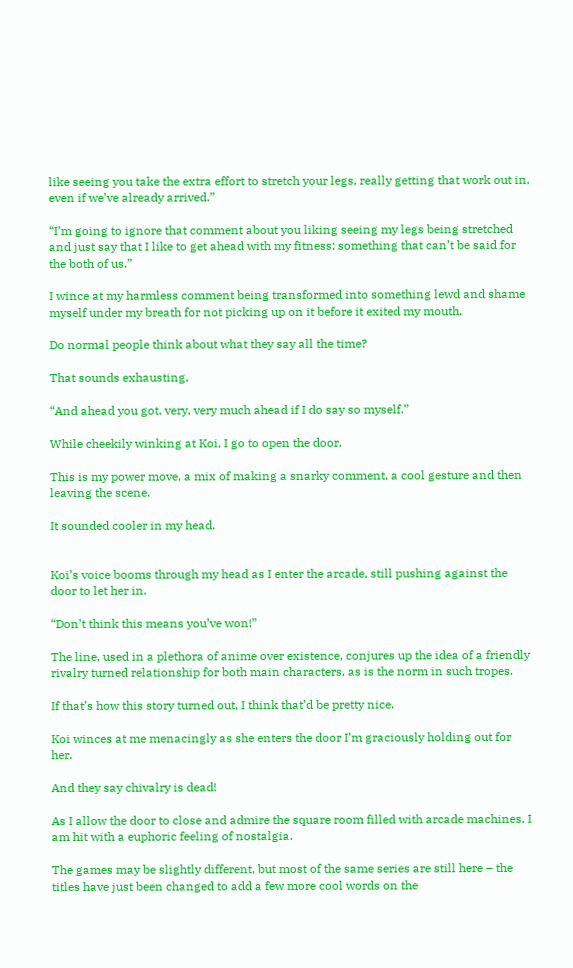like seeing you take the extra effort to stretch your legs, really getting that work out in, even if we’ve already arrived.”

“I’m going to ignore that comment about you liking seeing my legs being stretched and just say that I like to get ahead with my fitness; something that can’t be said for the both of us.”

I wince at my harmless comment being transformed into something lewd and shame myself under my breath for not picking up on it before it exited my mouth.

Do normal people think about what they say all the time?

That sounds exhausting.

“And ahead you got, very, very much ahead if I do say so myself.”

While cheekily winking at Koi, I go to open the door.

This is my power move, a mix of making a snarky comment, a cool gesture and then leaving the scene.

It sounded cooler in my head.


Koi’s voice booms through my head as I enter the arcade, still pushing against the door to let her in.

“Don’t think this means you’ve won!”

The line, used in a plethora of anime over existence, conjures up the idea of a friendly rivalry turned relationship for both main characters, as is the norm in such tropes.

If that’s how this story turned out, I think that’d be pretty nice.

Koi winces at me menacingly as she enters the door I’m graciously holding out for her.

And they say chivalry is dead!

As I allow the door to close and admire the square room filled with arcade machines, I am hit with a euphoric feeling of nostalgia.

The games may be slightly different, but most of the same series are still here – the titles have just been changed to add a few more cool words on the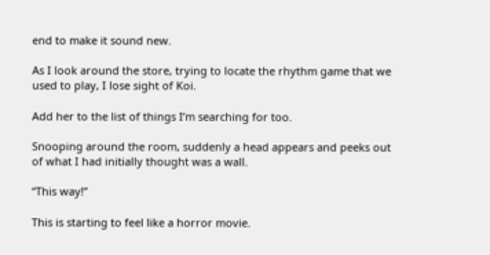end to make it sound new.

As I look around the store, trying to locate the rhythm game that we used to play, I lose sight of Koi.

Add her to the list of things I’m searching for too.

Snooping around the room, suddenly a head appears and peeks out of what I had initially thought was a wall.

“This way!”

This is starting to feel like a horror movie.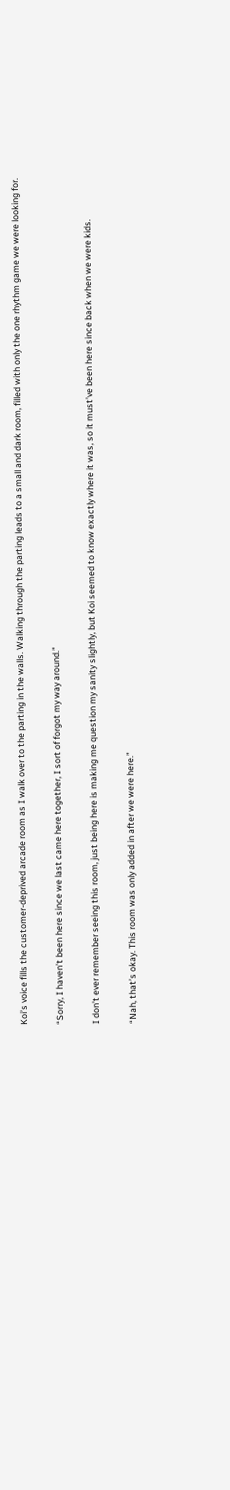Koi’s voice fills the customer-deprived arcade room as I walk over to the parting in the walls. Walking through the parting leads to a small and dark room, filled with only the one rhythm game we were looking for.

“Sorry, I haven’t been here since we last came here together, I sort of forgot my way around.”

I don’t ever remember seeing this room, just being here is making me question my sanity slightly, but Koi seemed to know exactly where it was, so it must’ve been here since back when we were kids.

“Nah, that’s okay. This room was only added in after we were here.”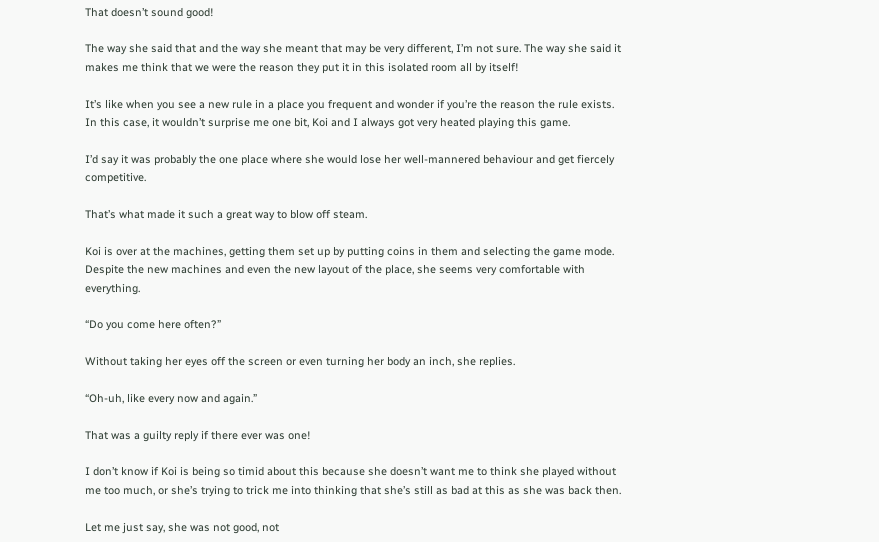That doesn’t sound good!

The way she said that and the way she meant that may be very different, I’m not sure. The way she said it makes me think that we were the reason they put it in this isolated room all by itself!

It’s like when you see a new rule in a place you frequent and wonder if you’re the reason the rule exists. In this case, it wouldn’t surprise me one bit, Koi and I always got very heated playing this game.

I’d say it was probably the one place where she would lose her well-mannered behaviour and get fiercely competitive.

That’s what made it such a great way to blow off steam.

Koi is over at the machines, getting them set up by putting coins in them and selecting the game mode. Despite the new machines and even the new layout of the place, she seems very comfortable with everything.

“Do you come here often?”

Without taking her eyes off the screen or even turning her body an inch, she replies.

“Oh-uh, like every now and again.”

That was a guilty reply if there ever was one!

I don’t know if Koi is being so timid about this because she doesn’t want me to think she played without me too much, or she’s trying to trick me into thinking that she’s still as bad at this as she was back then.

Let me just say, she was not good, not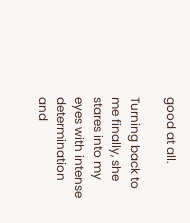good at all.

Turning back to me finally, she stares into my eyes with intense determination and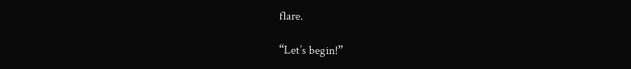flare.

“Let’s begin!”